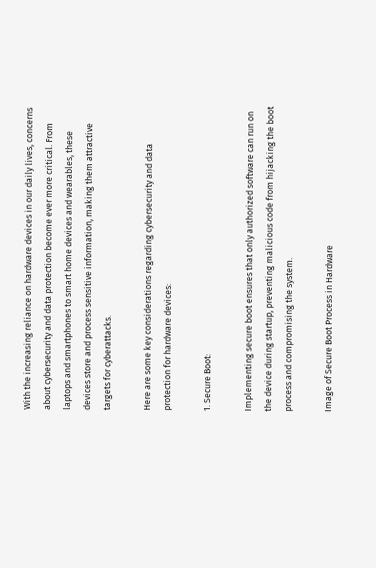With the increasing reliance on hardware devices in our daily lives, concerns about cybersecurity and data protection become ever more critical. From laptops and smartphones to smart home devices and wearables, these devices store and process sensitive information, making them attractive targets for cyberattacks.

Here are some key considerations regarding cybersecurity and data protection for hardware devices:

1. Secure Boot:

Implementing secure boot ensures that only authorized software can run on the device during startup, preventing malicious code from hijacking the boot process and compromising the system.

Image of Secure Boot Process in Hardware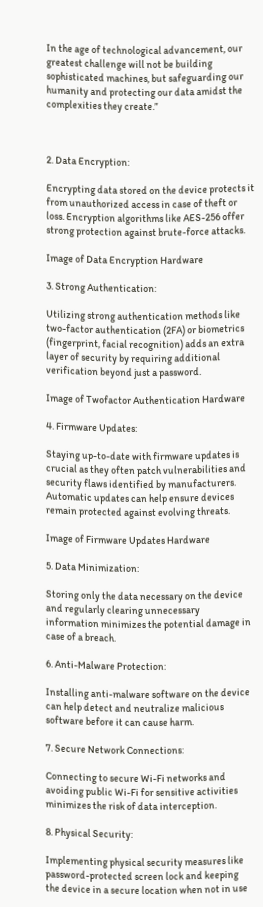In the age of technological advancement, our greatest challenge will not be building sophisticated machines, but safeguarding our humanity and protecting our data amidst the complexities they create.”



2. Data Encryption:

Encrypting data stored on the device protects it from unauthorized access in case of theft or loss. Encryption algorithms like AES-256 offer strong protection against brute-force attacks.

Image of Data Encryption Hardware

3. Strong Authentication:

Utilizing strong authentication methods like two-factor authentication (2FA) or biometrics (fingerprint, facial recognition) adds an extra layer of security by requiring additional verification beyond just a password.

Image of Twofactor Authentication Hardware

4. Firmware Updates:

Staying up-to-date with firmware updates is crucial as they often patch vulnerabilities and security flaws identified by manufacturers. Automatic updates can help ensure devices remain protected against evolving threats.

Image of Firmware Updates Hardware

5. Data Minimization:

Storing only the data necessary on the device and regularly clearing unnecessary information minimizes the potential damage in case of a breach.

6. Anti-Malware Protection:

Installing anti-malware software on the device can help detect and neutralize malicious software before it can cause harm.

7. Secure Network Connections:

Connecting to secure Wi-Fi networks and avoiding public Wi-Fi for sensitive activities minimizes the risk of data interception.

8. Physical Security:

Implementing physical security measures like password-protected screen lock and keeping the device in a secure location when not in use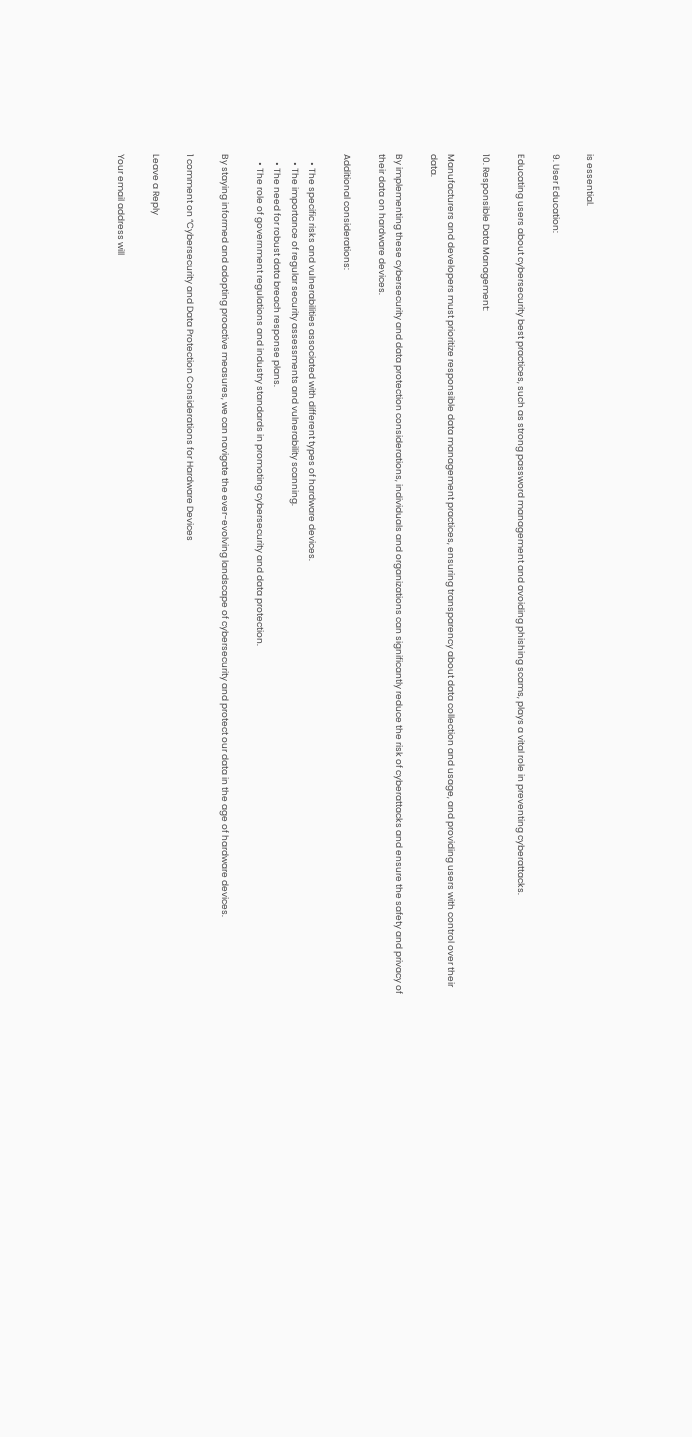is essential.

9. User Education:

Educating users about cybersecurity best practices, such as strong password management and avoiding phishing scams, plays a vital role in preventing cyberattacks.

10. Responsible Data Management:

Manufacturers and developers must prioritize responsible data management practices, ensuring transparency about data collection and usage, and providing users with control over their data.

By implementing these cybersecurity and data protection considerations, individuals and organizations can significantly reduce the risk of cyberattacks and ensure the safety and privacy of their data on hardware devices.

Additional considerations:

    • The specific risks and vulnerabilities associated with different types of hardware devices.
    • The importance of regular security assessments and vulnerability scanning.
    • The need for robust data breach response plans.
    • The role of government regulations and industry standards in promoting cybersecurity and data protection.

By staying informed and adopting proactive measures, we can navigate the ever-evolving landscape of cybersecurity and protect our data in the age of hardware devices.

1 comment on “Cybersecurity and Data Protection Considerations for Hardware Devices

Leave a Reply

Your email address will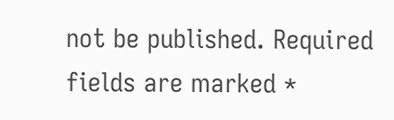not be published. Required fields are marked *